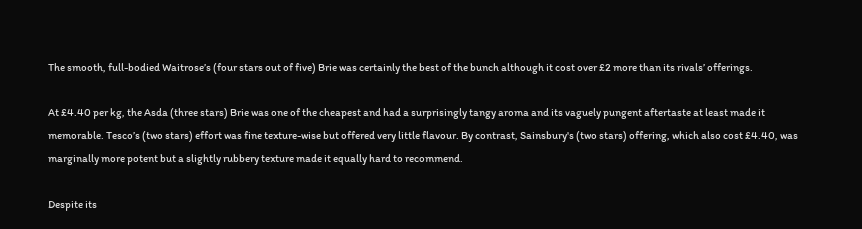The smooth, full-bodied Waitrose’s (four stars out of five) Brie was certainly the best of the bunch although it cost over £2 more than its rivals’ offerings.

At £4.40 per kg, the Asda (three stars) Brie was one of the cheapest and had a surprisingly tangy aroma and its vaguely pungent aftertaste at least made it memorable. Tesco’s (two stars) effort was fine texture-wise but offered very little flavour. By contrast, Sainsbury's (two stars) offering, which also cost £4.40, was marginally more potent but a slightly rubbery texture made it equally hard to recommend.

Despite its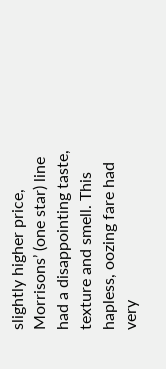slightly higher price, Morrisons’ (one star) line had a disappointing taste, texture and smell. This hapless, oozing fare had very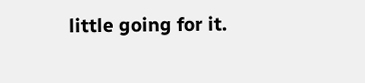little going for it.